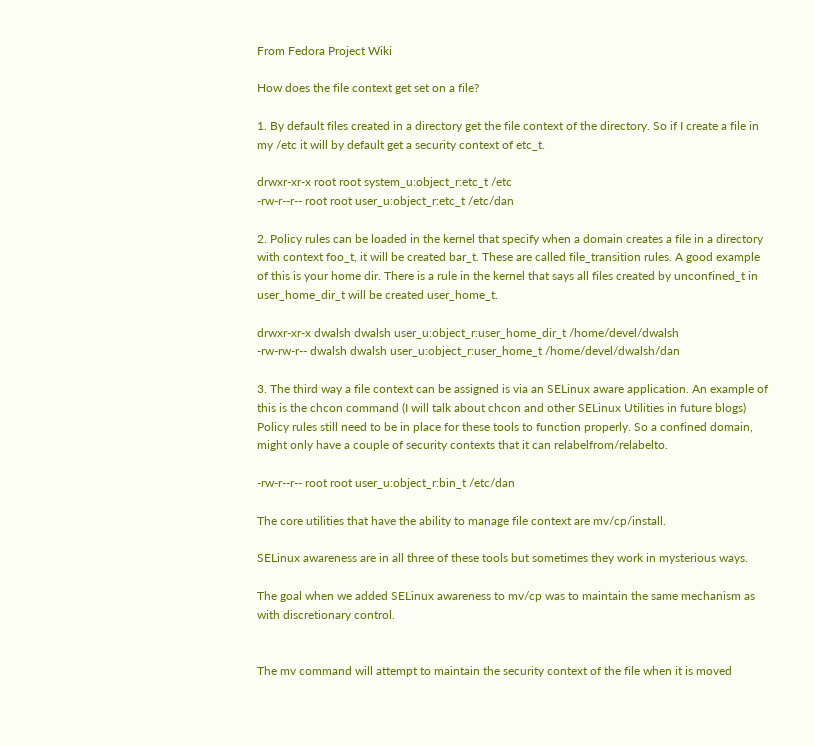From Fedora Project Wiki

How does the file context get set on a file?

1. By default files created in a directory get the file context of the directory. So if I create a file in my /etc it will by default get a security context of etc_t.

drwxr-xr-x root root system_u:object_r:etc_t /etc
-rw-r--r-- root root user_u:object_r:etc_t /etc/dan

2. Policy rules can be loaded in the kernel that specify when a domain creates a file in a directory with context foo_t, it will be created bar_t. These are called file_transition rules. A good example of this is your home dir. There is a rule in the kernel that says all files created by unconfined_t in user_home_dir_t will be created user_home_t.

drwxr-xr-x dwalsh dwalsh user_u:object_r:user_home_dir_t /home/devel/dwalsh
-rw-rw-r-- dwalsh dwalsh user_u:object_r:user_home_t /home/devel/dwalsh/dan

3. The third way a file context can be assigned is via an SELinux aware application. An example of this is the chcon command (I will talk about chcon and other SELinux Utilities in future blogs) Policy rules still need to be in place for these tools to function properly. So a confined domain, might only have a couple of security contexts that it can relabelfrom/relabelto.

-rw-r--r-- root root user_u:object_r:bin_t /etc/dan

The core utilities that have the ability to manage file context are mv/cp/install.

SELinux awareness are in all three of these tools but sometimes they work in mysterious ways.

The goal when we added SELinux awareness to mv/cp was to maintain the same mechanism as with discretionary control.


The mv command will attempt to maintain the security context of the file when it is moved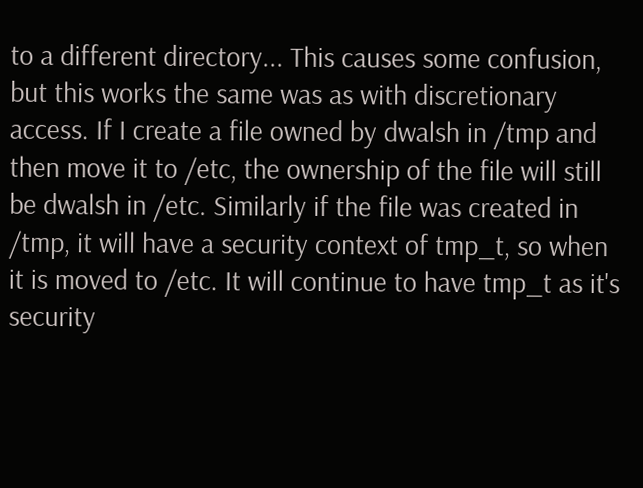to a different directory... This causes some confusion, but this works the same was as with discretionary access. If I create a file owned by dwalsh in /tmp and then move it to /etc, the ownership of the file will still be dwalsh in /etc. Similarly if the file was created in /tmp, it will have a security context of tmp_t, so when it is moved to /etc. It will continue to have tmp_t as it's security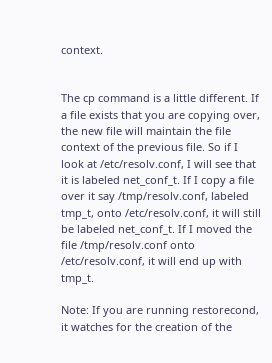context.


The cp command is a little different. If a file exists that you are copying over, the new file will maintain the file context of the previous file. So if I look at /etc/resolv.conf, I will see that it is labeled net_conf_t. If I copy a file over it say /tmp/resolv.conf, labeled tmp_t, onto /etc/resolv.conf, it will still be labeled net_conf_t. If I moved the file /tmp/resolv.conf onto /etc/resolv.conf, it will end up with tmp_t.

Note: If you are running restorecond, it watches for the creation of the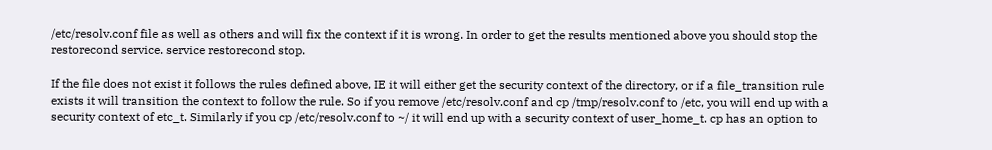/etc/resolv.conf file as well as others and will fix the context if it is wrong. In order to get the results mentioned above you should stop the restorecond service. service restorecond stop.

If the file does not exist it follows the rules defined above, IE it will either get the security context of the directory, or if a file_transition rule exists it will transition the context to follow the rule. So if you remove /etc/resolv.conf and cp /tmp/resolv.conf to /etc, you will end up with a security context of etc_t. Similarly if you cp /etc/resolv.conf to ~/ it will end up with a security context of user_home_t. cp has an option to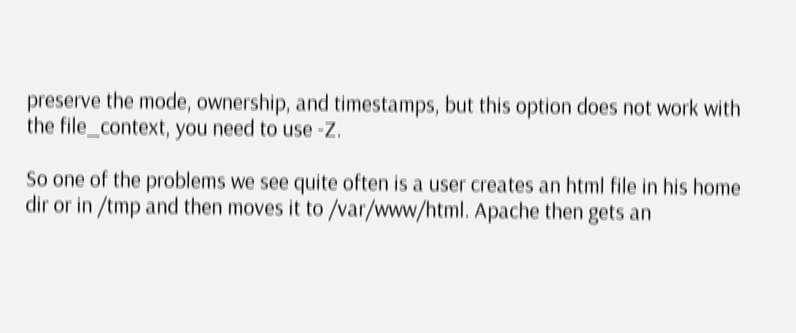preserve the mode, ownership, and timestamps, but this option does not work with the file_context, you need to use -Z.

So one of the problems we see quite often is a user creates an html file in his home dir or in /tmp and then moves it to /var/www/html. Apache then gets an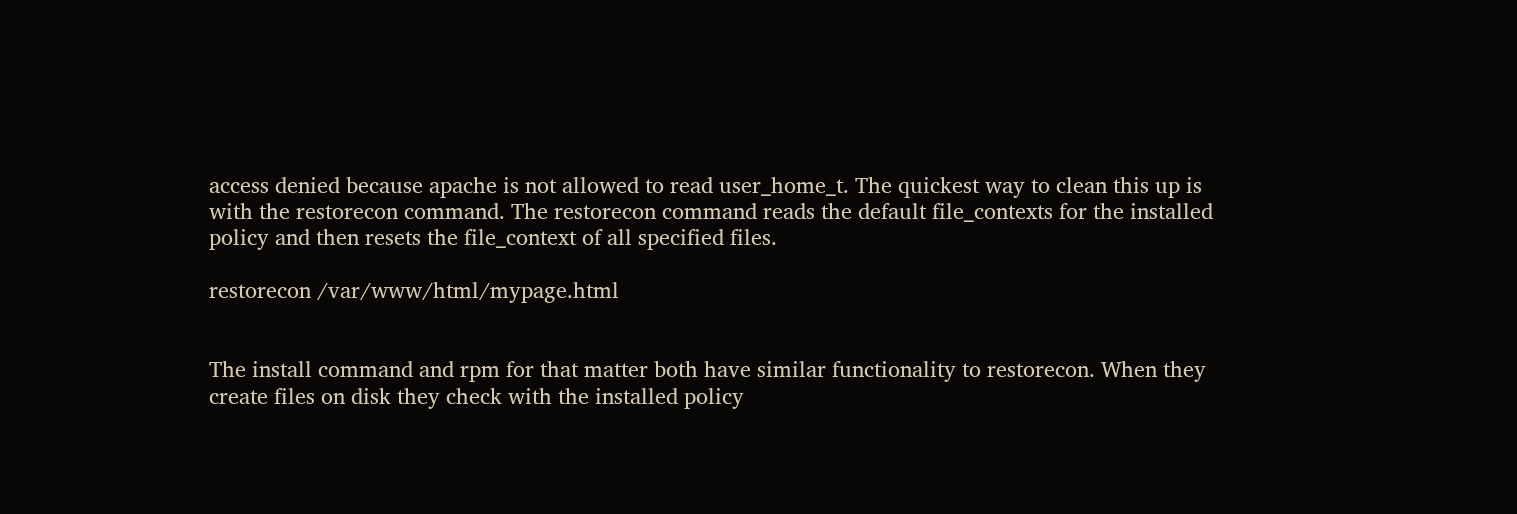access denied because apache is not allowed to read user_home_t. The quickest way to clean this up is with the restorecon command. The restorecon command reads the default file_contexts for the installed policy and then resets the file_context of all specified files.

restorecon /var/www/html/mypage.html


The install command and rpm for that matter both have similar functionality to restorecon. When they create files on disk they check with the installed policy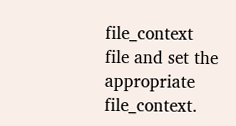file_context file and set the appropriate file_context.